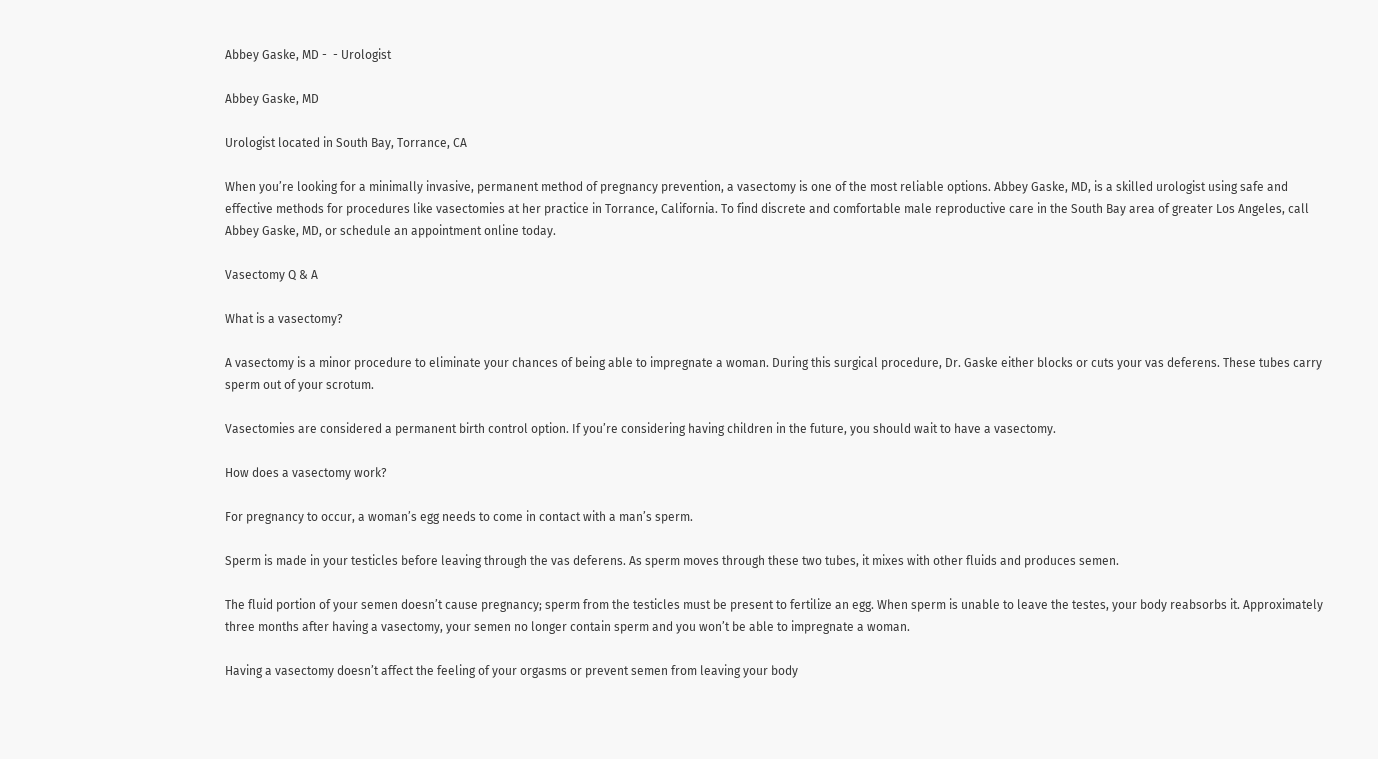Abbey Gaske, MD -  - Urologist

Abbey Gaske, MD

Urologist located in South Bay, Torrance, CA

When you’re looking for a minimally invasive, permanent method of pregnancy prevention, a vasectomy is one of the most reliable options. Abbey Gaske, MD, is a skilled urologist using safe and effective methods for procedures like vasectomies at her practice in Torrance, California. To find discrete and comfortable male reproductive care in the South Bay area of greater Los Angeles, call Abbey Gaske, MD, or schedule an appointment online today.

Vasectomy Q & A

What is a vasectomy?

A vasectomy is a minor procedure to eliminate your chances of being able to impregnate a woman. During this surgical procedure, Dr. Gaske either blocks or cuts your vas deferens. These tubes carry sperm out of your scrotum.

Vasectomies are considered a permanent birth control option. If you’re considering having children in the future, you should wait to have a vasectomy.

How does a vasectomy work?

For pregnancy to occur, a woman’s egg needs to come in contact with a man’s sperm.

Sperm is made in your testicles before leaving through the vas deferens. As sperm moves through these two tubes, it mixes with other fluids and produces semen.

The fluid portion of your semen doesn’t cause pregnancy; sperm from the testicles must be present to fertilize an egg. When sperm is unable to leave the testes, your body reabsorbs it. Approximately three months after having a vasectomy, your semen no longer contain sperm and you won’t be able to impregnate a woman.

Having a vasectomy doesn’t affect the feeling of your orgasms or prevent semen from leaving your body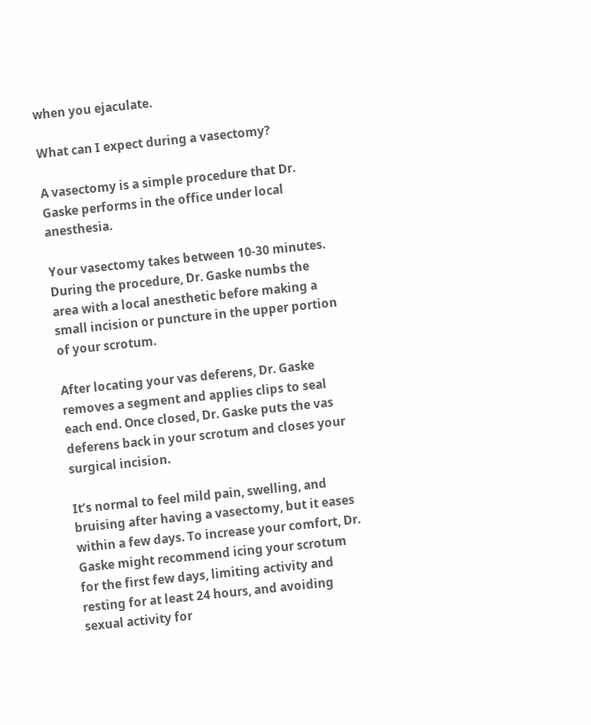when you ejaculate.

What can I expect during a vasectomy?

A vasectomy is a simple procedure that Dr. Gaske performs in the office under local anesthesia.

Your vasectomy takes between 10-30 minutes. During the procedure, Dr. Gaske numbs the area with a local anesthetic before making a small incision or puncture in the upper portion of your scrotum.

After locating your vas deferens, Dr. Gaske removes a segment and applies clips to seal each end. Once closed, Dr. Gaske puts the vas deferens back in your scrotum and closes your surgical incision.

It’s normal to feel mild pain, swelling, and bruising after having a vasectomy, but it eases within a few days. To increase your comfort, Dr. Gaske might recommend icing your scrotum for the first few days, limiting activity and resting for at least 24 hours, and avoiding sexual activity for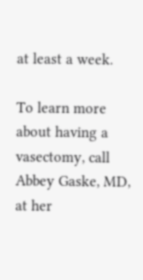at least a week.

To learn more about having a vasectomy, call Abbey Gaske, MD, at her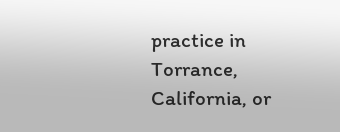practice in Torrance, California, or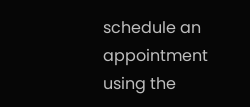schedule an appointment using the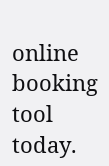online booking tool today.